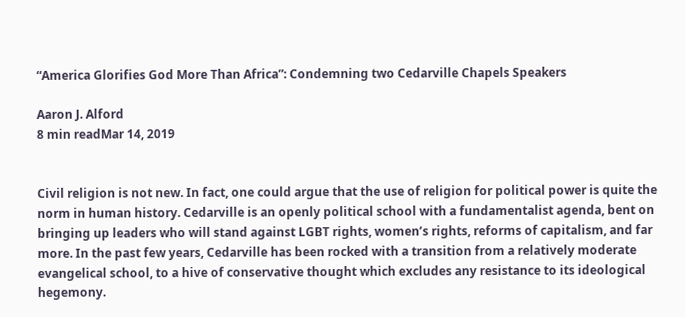“America Glorifies God More Than Africa”: Condemning two Cedarville Chapels Speakers

Aaron J. Alford
8 min readMar 14, 2019


Civil religion is not new. In fact, one could argue that the use of religion for political power is quite the norm in human history. Cedarville is an openly political school with a fundamentalist agenda, bent on bringing up leaders who will stand against LGBT rights, women’s rights, reforms of capitalism, and far more. In the past few years, Cedarville has been rocked with a transition from a relatively moderate evangelical school, to a hive of conservative thought which excludes any resistance to its ideological hegemony.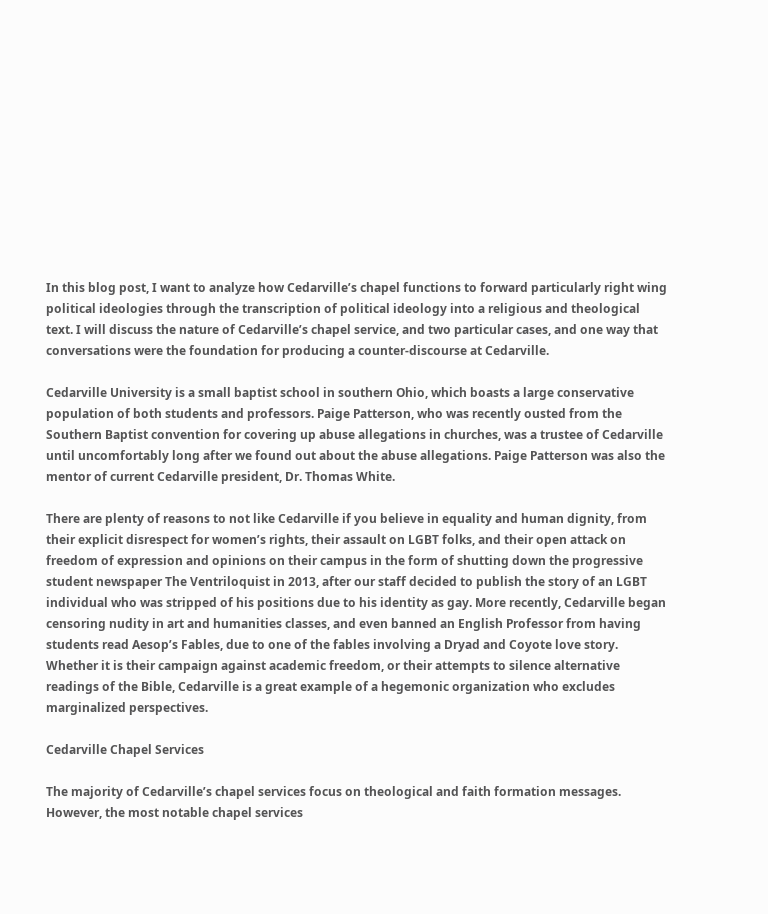In this blog post, I want to analyze how Cedarville’s chapel functions to forward particularly right wing political ideologies through the transcription of political ideology into a religious and theological text. I will discuss the nature of Cedarville’s chapel service, and two particular cases, and one way that conversations were the foundation for producing a counter-discourse at Cedarville.

Cedarville University is a small baptist school in southern Ohio, which boasts a large conservative population of both students and professors. Paige Patterson, who was recently ousted from the Southern Baptist convention for covering up abuse allegations in churches, was a trustee of Cedarville until uncomfortably long after we found out about the abuse allegations. Paige Patterson was also the mentor of current Cedarville president, Dr. Thomas White.

There are plenty of reasons to not like Cedarville if you believe in equality and human dignity, from their explicit disrespect for women’s rights, their assault on LGBT folks, and their open attack on freedom of expression and opinions on their campus in the form of shutting down the progressive student newspaper The Ventriloquist in 2013, after our staff decided to publish the story of an LGBT individual who was stripped of his positions due to his identity as gay. More recently, Cedarville began censoring nudity in art and humanities classes, and even banned an English Professor from having students read Aesop’s Fables, due to one of the fables involving a Dryad and Coyote love story. Whether it is their campaign against academic freedom, or their attempts to silence alternative readings of the Bible, Cedarville is a great example of a hegemonic organization who excludes marginalized perspectives.

Cedarville Chapel Services

The majority of Cedarville’s chapel services focus on theological and faith formation messages. However, the most notable chapel services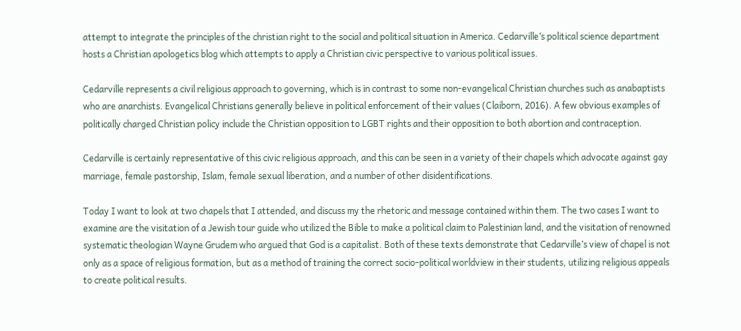attempt to integrate the principles of the christian right to the social and political situation in America. Cedarville’s political science department hosts a Christian apologetics blog which attempts to apply a Christian civic perspective to various political issues.

Cedarville represents a civil religious approach to governing, which is in contrast to some non-evangelical Christian churches such as anabaptists who are anarchists. Evangelical Christians generally believe in political enforcement of their values (Claiborn, 2016). A few obvious examples of politically charged Christian policy include the Christian opposition to LGBT rights and their opposition to both abortion and contraception.

Cedarville is certainly representative of this civic religious approach, and this can be seen in a variety of their chapels which advocate against gay marriage, female pastorship, Islam, female sexual liberation, and a number of other disidentifications.

Today I want to look at two chapels that I attended, and discuss my the rhetoric and message contained within them. The two cases I want to examine are the visitation of a Jewish tour guide who utilized the Bible to make a political claim to Palestinian land, and the visitation of renowned systematic theologian Wayne Grudem who argued that God is a capitalist. Both of these texts demonstrate that Cedarville’s view of chapel is not only as a space of religious formation, but as a method of training the correct socio-political worldview in their students, utilizing religious appeals to create political results.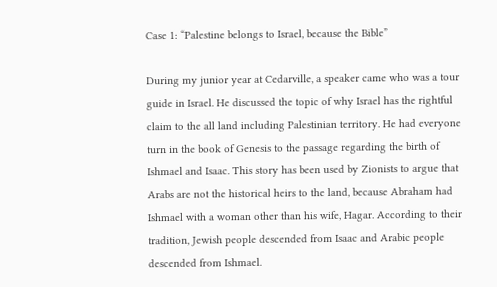Case 1: “Palestine belongs to Israel, because the Bible”

During my junior year at Cedarville, a speaker came who was a tour guide in Israel. He discussed the topic of why Israel has the rightful claim to the all land including Palestinian territory. He had everyone turn in the book of Genesis to the passage regarding the birth of Ishmael and Isaac. This story has been used by Zionists to argue that Arabs are not the historical heirs to the land, because Abraham had Ishmael with a woman other than his wife, Hagar. According to their tradition, Jewish people descended from Isaac and Arabic people descended from Ishmael.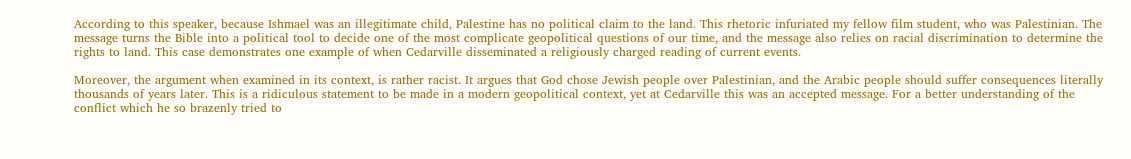According to this speaker, because Ishmael was an illegitimate child, Palestine has no political claim to the land. This rhetoric infuriated my fellow film student, who was Palestinian. The message turns the Bible into a political tool to decide one of the most complicate geopolitical questions of our time, and the message also relies on racial discrimination to determine the rights to land. This case demonstrates one example of when Cedarville disseminated a religiously charged reading of current events.

Moreover, the argument when examined in its context, is rather racist. It argues that God chose Jewish people over Palestinian, and the Arabic people should suffer consequences literally thousands of years later. This is a ridiculous statement to be made in a modern geopolitical context, yet at Cedarville this was an accepted message. For a better understanding of the conflict which he so brazenly tried to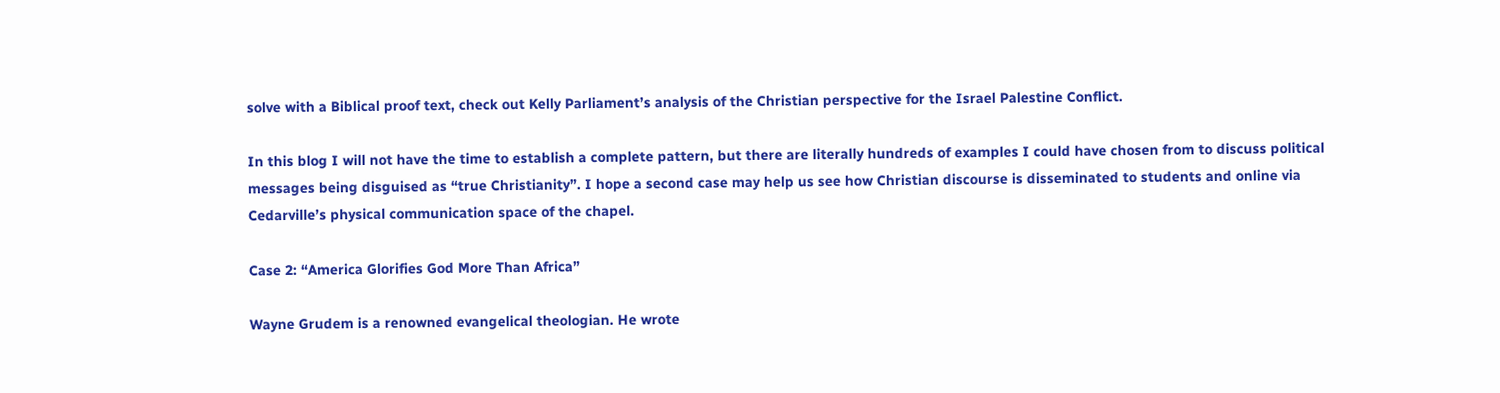solve with a Biblical proof text, check out Kelly Parliament’s analysis of the Christian perspective for the Israel Palestine Conflict.

In this blog I will not have the time to establish a complete pattern, but there are literally hundreds of examples I could have chosen from to discuss political messages being disguised as “true Christianity”. I hope a second case may help us see how Christian discourse is disseminated to students and online via Cedarville’s physical communication space of the chapel.

Case 2: “America Glorifies God More Than Africa”

Wayne Grudem is a renowned evangelical theologian. He wrote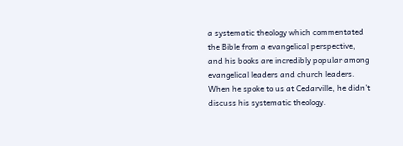a systematic theology which commentated the Bible from a evangelical perspective, and his books are incredibly popular among evangelical leaders and church leaders. When he spoke to us at Cedarville, he didn’t discuss his systematic theology.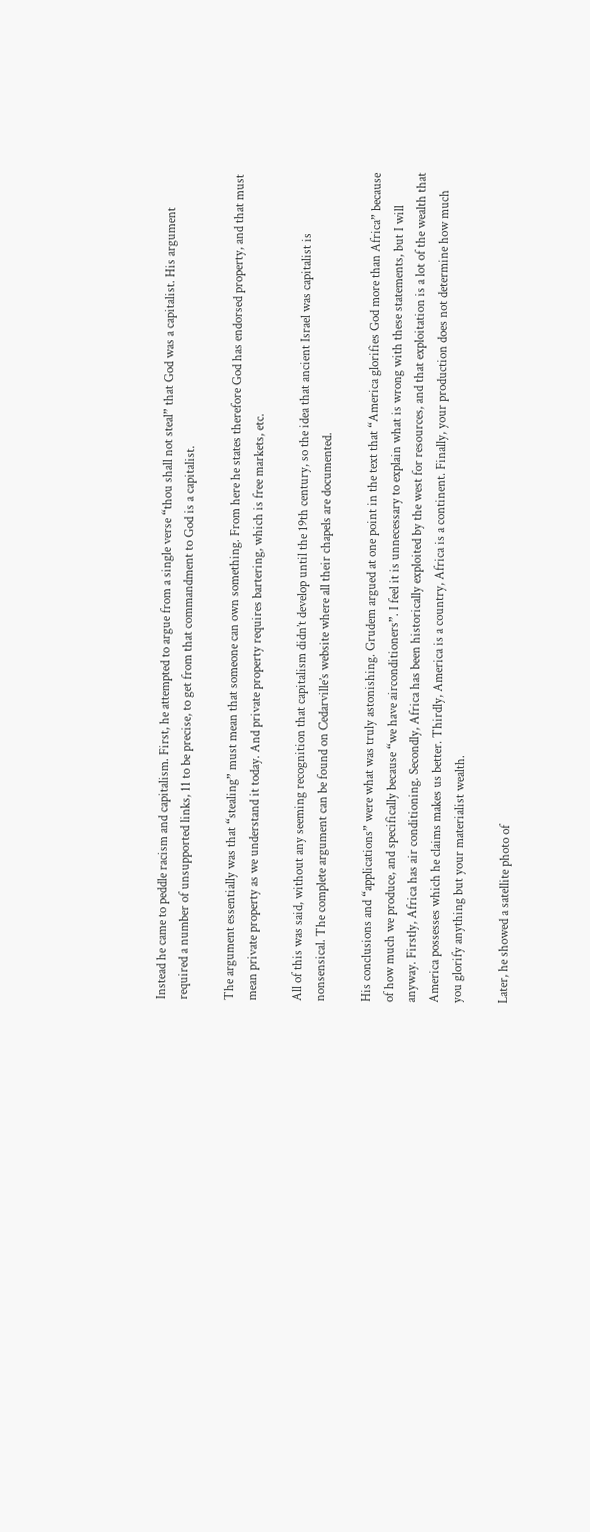Instead he came to peddle racism and capitalism. First, he attempted to argue from a single verse “thou shall not steal” that God was a capitalist. His argument required a number of unsupported links, 11 to be precise, to get from that commandment to God is a capitalist.

The argument essentially was that “stealing” must mean that someone can own something. From here he states therefore God has endorsed property, and that must mean private property as we understand it today. And private property requires bartering, which is free markets, etc.

All of this was said, without any seeming recognition that capitalism didn’t develop until the 19th century, so the idea that ancient Israel was capitalist is nonsensical. The complete argument can be found on Cedarville’s website where all their chapels are documented.

His conclusions and “applications” were what was truly astonishing. Grudem argued at one point in the text that “America glorifies God more than Africa” because of how much we produce, and specifically because “we have airconditioners”. I feel it is unnecessary to explain what is wrong with these statements, but I will anyway. Firstly, Africa has air conditioning. Secondly, Africa has been historically exploited by the west for resources, and that exploitation is a lot of the wealth that America possesses which he claims makes us better. Thirdly, America is a country, Africa is a continent. Finally, your production does not determine how much you glorify anything but your materialist wealth.

Later, he showed a satellite photo of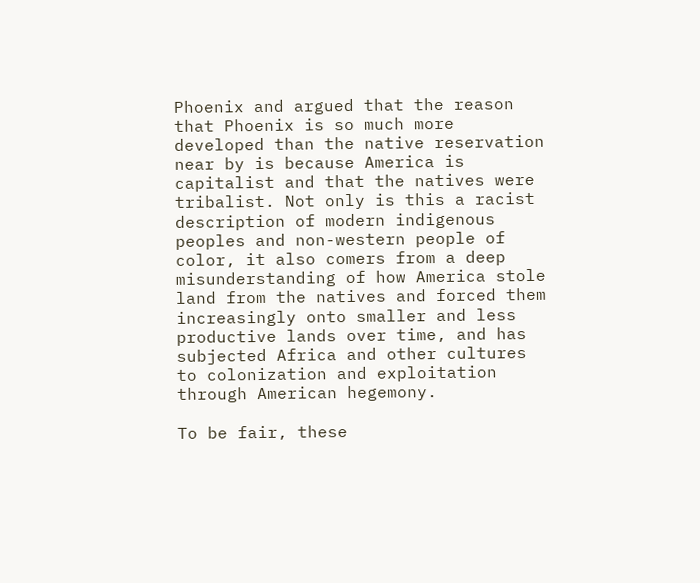Phoenix and argued that the reason that Phoenix is so much more developed than the native reservation near by is because America is capitalist and that the natives were tribalist. Not only is this a racist description of modern indigenous peoples and non-western people of color, it also comers from a deep misunderstanding of how America stole land from the natives and forced them increasingly onto smaller and less productive lands over time, and has subjected Africa and other cultures to colonization and exploitation through American hegemony.

To be fair, these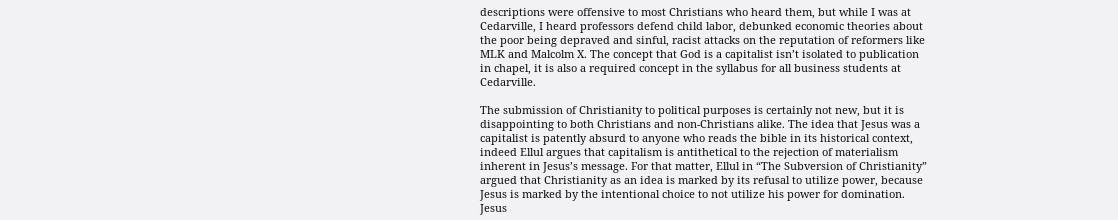descriptions were offensive to most Christians who heard them, but while I was at Cedarville, I heard professors defend child labor, debunked economic theories about the poor being depraved and sinful, racist attacks on the reputation of reformers like MLK and Malcolm X. The concept that God is a capitalist isn’t isolated to publication in chapel, it is also a required concept in the syllabus for all business students at Cedarville.

The submission of Christianity to political purposes is certainly not new, but it is disappointing to both Christians and non-Christians alike. The idea that Jesus was a capitalist is patently absurd to anyone who reads the bible in its historical context, indeed Ellul argues that capitalism is antithetical to the rejection of materialism inherent in Jesus’s message. For that matter, Ellul in “The Subversion of Christianity” argued that Christianity as an idea is marked by its refusal to utilize power, because Jesus is marked by the intentional choice to not utilize his power for domination. Jesus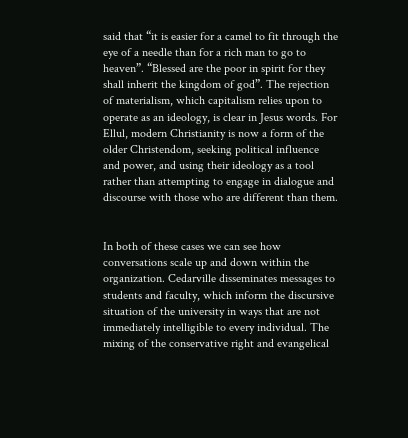said that “it is easier for a camel to fit through the eye of a needle than for a rich man to go to heaven”. “Blessed are the poor in spirit for they shall inherit the kingdom of god”. The rejection of materialism, which capitalism relies upon to operate as an ideology, is clear in Jesus words. For Ellul, modern Christianity is now a form of the older Christendom, seeking political influence and power, and using their ideology as a tool rather than attempting to engage in dialogue and discourse with those who are different than them.


In both of these cases we can see how conversations scale up and down within the organization. Cedarville disseminates messages to students and faculty, which inform the discursive situation of the university in ways that are not immediately intelligible to every individual. The mixing of the conservative right and evangelical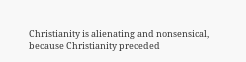Christianity is alienating and nonsensical, because Christianity preceded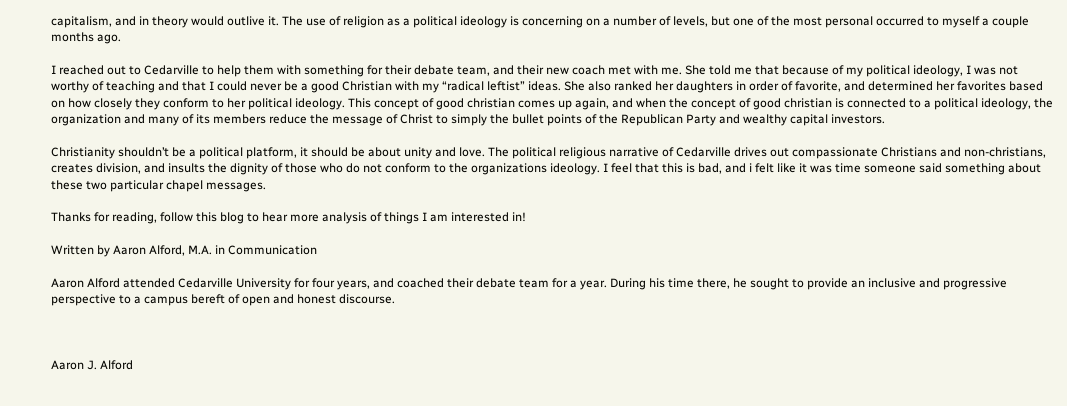capitalism, and in theory would outlive it. The use of religion as a political ideology is concerning on a number of levels, but one of the most personal occurred to myself a couple months ago.

I reached out to Cedarville to help them with something for their debate team, and their new coach met with me. She told me that because of my political ideology, I was not worthy of teaching and that I could never be a good Christian with my “radical leftist” ideas. She also ranked her daughters in order of favorite, and determined her favorites based on how closely they conform to her political ideology. This concept of good christian comes up again, and when the concept of good christian is connected to a political ideology, the organization and many of its members reduce the message of Christ to simply the bullet points of the Republican Party and wealthy capital investors.

Christianity shouldn’t be a political platform, it should be about unity and love. The political religious narrative of Cedarville drives out compassionate Christians and non-christians, creates division, and insults the dignity of those who do not conform to the organizations ideology. I feel that this is bad, and i felt like it was time someone said something about these two particular chapel messages.

Thanks for reading, follow this blog to hear more analysis of things I am interested in!

Written by Aaron Alford, M.A. in Communication

Aaron Alford attended Cedarville University for four years, and coached their debate team for a year. During his time there, he sought to provide an inclusive and progressive perspective to a campus bereft of open and honest discourse.



Aaron J. Alford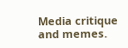Media critique and memes.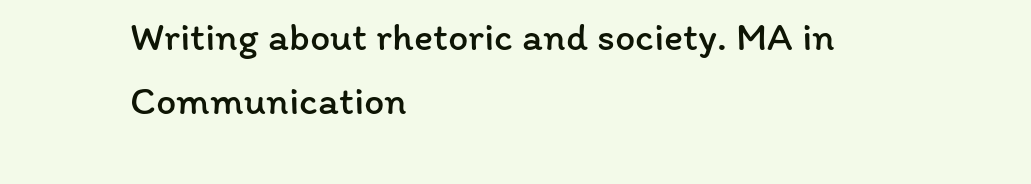Writing about rhetoric and society. MA in Communication